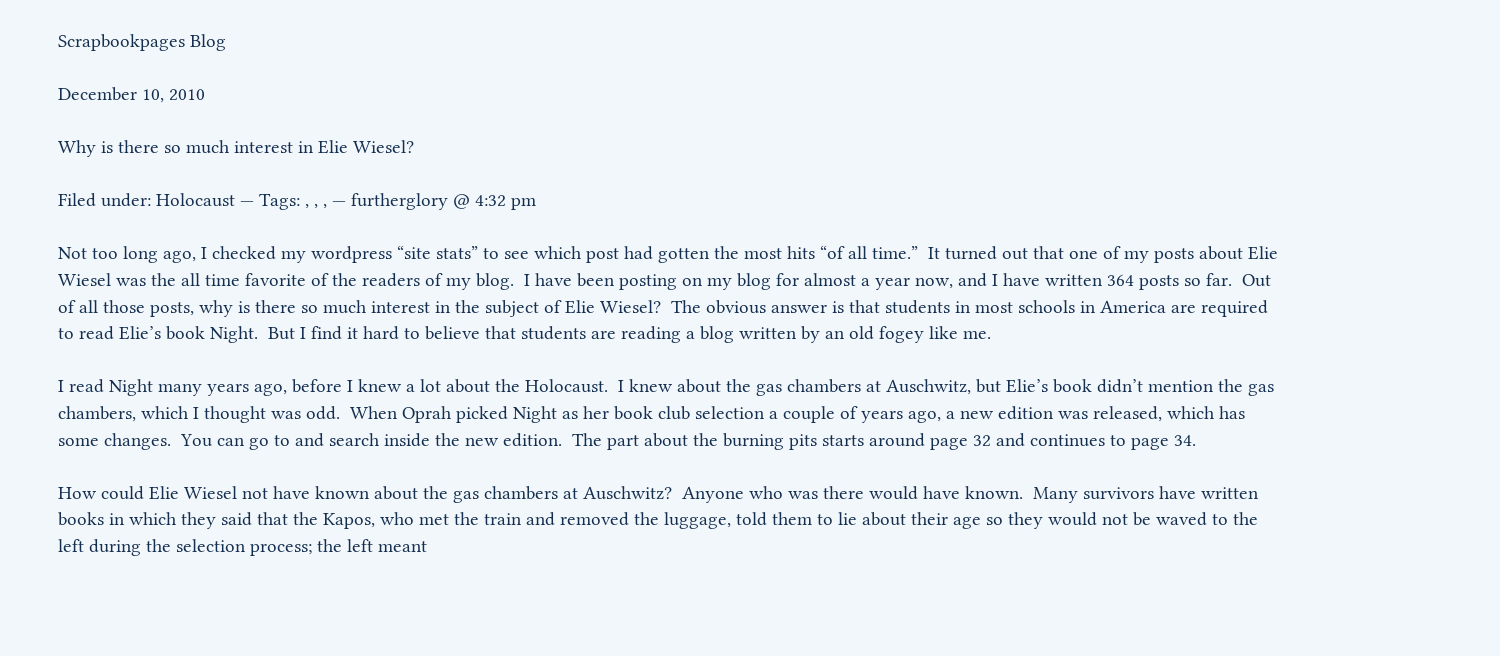Scrapbookpages Blog

December 10, 2010

Why is there so much interest in Elie Wiesel?

Filed under: Holocaust — Tags: , , , — furtherglory @ 4:32 pm

Not too long ago, I checked my wordpress “site stats” to see which post had gotten the most hits “of all time.”  It turned out that one of my posts about Elie Wiesel was the all time favorite of the readers of my blog.  I have been posting on my blog for almost a year now, and I have written 364 posts so far.  Out of all those posts, why is there so much interest in the subject of Elie Wiesel?  The obvious answer is that students in most schools in America are required to read Elie’s book Night.  But I find it hard to believe that students are reading a blog written by an old fogey like me.

I read Night many years ago, before I knew a lot about the Holocaust.  I knew about the gas chambers at Auschwitz, but Elie’s book didn’t mention the gas chambers, which I thought was odd.  When Oprah picked Night as her book club selection a couple of years ago, a new edition was released, which has some changes.  You can go to and search inside the new edition.  The part about the burning pits starts around page 32 and continues to page 34.

How could Elie Wiesel not have known about the gas chambers at Auschwitz?  Anyone who was there would have known.  Many survivors have written books in which they said that the Kapos, who met the train and removed the luggage, told them to lie about their age so they would not be waved to the left during the selection process; the left meant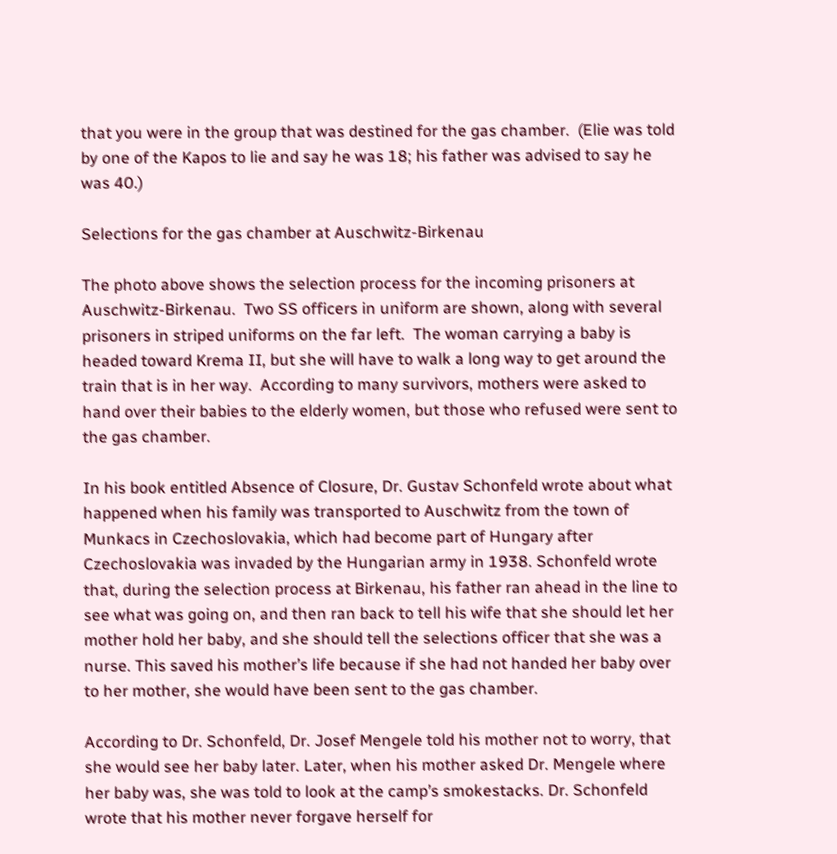that you were in the group that was destined for the gas chamber.  (Elie was told by one of the Kapos to lie and say he was 18; his father was advised to say he was 40.)

Selections for the gas chamber at Auschwitz-Birkenau

The photo above shows the selection process for the incoming prisoners at Auschwitz-Birkenau.  Two SS officers in uniform are shown, along with several prisoners in striped uniforms on the far left.  The woman carrying a baby is headed toward Krema II, but she will have to walk a long way to get around the train that is in her way.  According to many survivors, mothers were asked to hand over their babies to the elderly women, but those who refused were sent to the gas chamber.

In his book entitled Absence of Closure, Dr. Gustav Schonfeld wrote about what happened when his family was transported to Auschwitz from the town of Munkacs in Czechoslovakia, which had become part of Hungary after Czechoslovakia was invaded by the Hungarian army in 1938. Schonfeld wrote that, during the selection process at Birkenau, his father ran ahead in the line to see what was going on, and then ran back to tell his wife that she should let her mother hold her baby, and she should tell the selections officer that she was a nurse. This saved his mother’s life because if she had not handed her baby over to her mother, she would have been sent to the gas chamber.

According to Dr. Schonfeld, Dr. Josef Mengele told his mother not to worry, that she would see her baby later. Later, when his mother asked Dr. Mengele where her baby was, she was told to look at the camp’s smokestacks. Dr. Schonfeld wrote that his mother never forgave herself for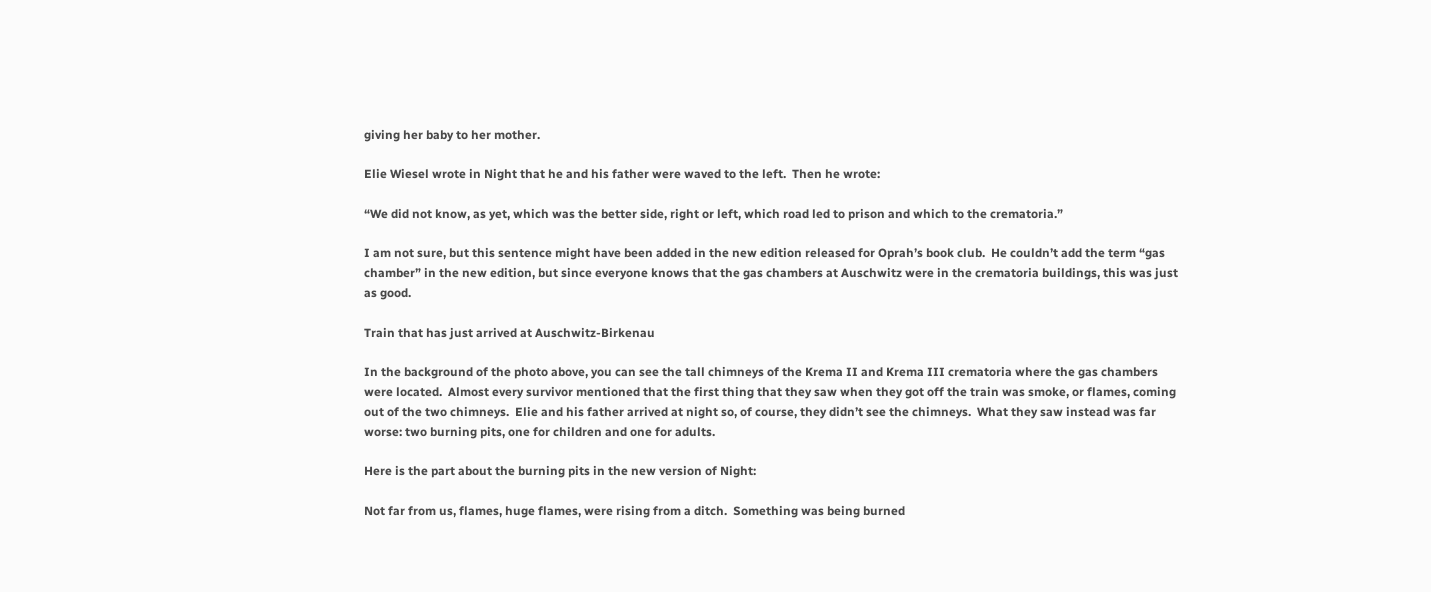giving her baby to her mother.

Elie Wiesel wrote in Night that he and his father were waved to the left.  Then he wrote:

“We did not know, as yet, which was the better side, right or left, which road led to prison and which to the crematoria.”

I am not sure, but this sentence might have been added in the new edition released for Oprah’s book club.  He couldn’t add the term “gas chamber” in the new edition, but since everyone knows that the gas chambers at Auschwitz were in the crematoria buildings, this was just as good.

Train that has just arrived at Auschwitz-Birkenau

In the background of the photo above, you can see the tall chimneys of the Krema II and Krema III crematoria where the gas chambers were located.  Almost every survivor mentioned that the first thing that they saw when they got off the train was smoke, or flames, coming out of the two chimneys.  Elie and his father arrived at night so, of course, they didn’t see the chimneys.  What they saw instead was far worse: two burning pits, one for children and one for adults.

Here is the part about the burning pits in the new version of Night:

Not far from us, flames, huge flames, were rising from a ditch.  Something was being burned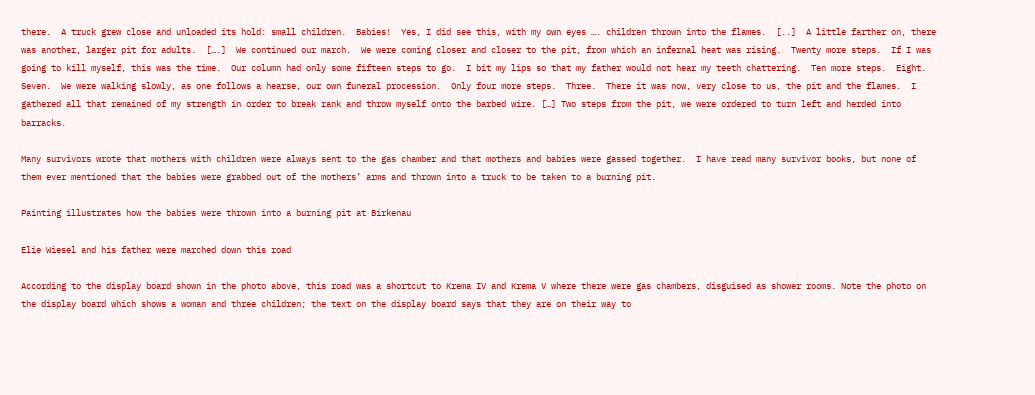there.  A truck grew close and unloaded its hold: small children.  Babies!  Yes, I did see this, with my own eyes …. children thrown into the flames.  [..]  A little farther on, there was another, larger pit for adults.  [….]  We continued our march.  We were coming closer and closer to the pit, from which an infernal heat was rising.  Twenty more steps.  If I was going to kill myself, this was the time.  Our column had only some fifteen steps to go.  I bit my lips so that my father would not hear my teeth chattering.  Ten more steps.  Eight.  Seven.  We were walking slowly, as one follows a hearse, our own funeral procession.  Only four more steps.  Three.  There it was now, very close to us, the pit and the flames.  I gathered all that remained of my strength in order to break rank and throw myself onto the barbed wire. […] Two steps from the pit, we were ordered to turn left and herded into barracks.

Many survivors wrote that mothers with children were always sent to the gas chamber and that mothers and babies were gassed together.  I have read many survivor books, but none of them ever mentioned that the babies were grabbed out of the mothers’ arms and thrown into a truck to be taken to a burning pit.

Painting illustrates how the babies were thrown into a burning pit at Birkenau

Elie Wiesel and his father were marched down this road

According to the display board shown in the photo above, this road was a shortcut to Krema IV and Krema V where there were gas chambers, disguised as shower rooms. Note the photo on the display board which shows a woman and three children; the text on the display board says that they are on their way to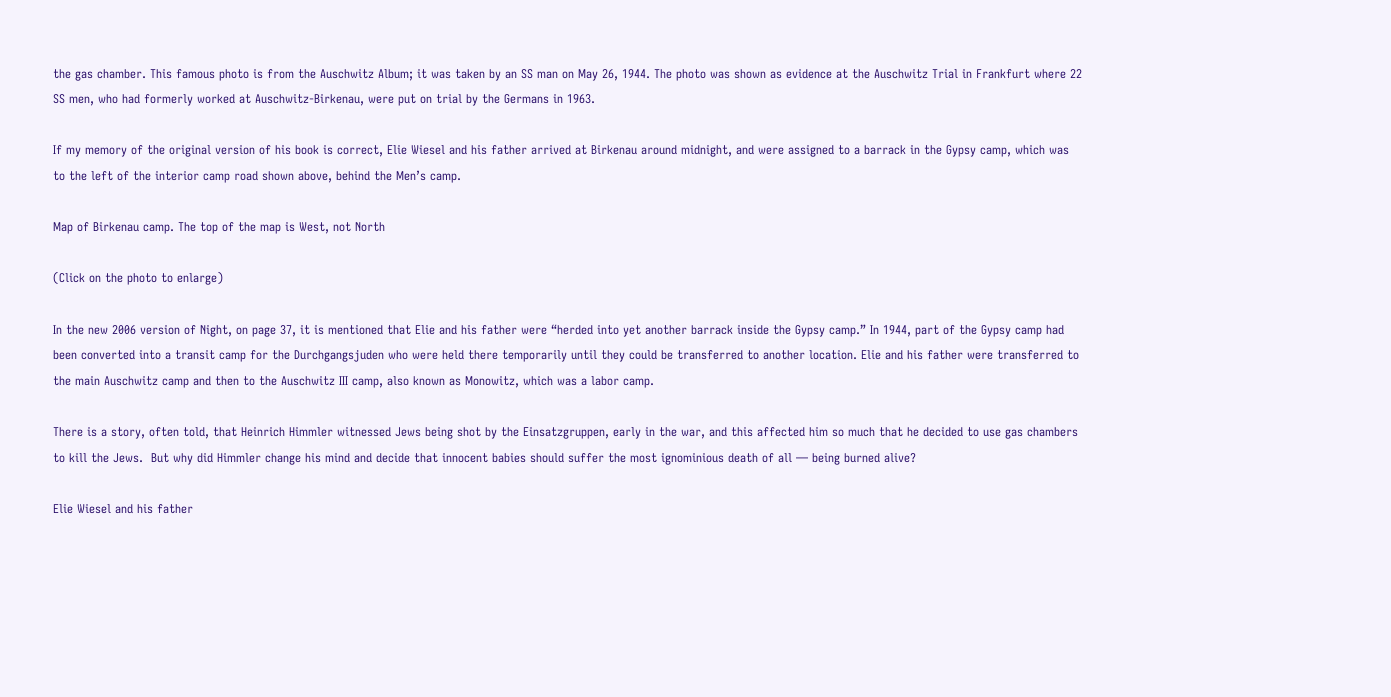the gas chamber. This famous photo is from the Auschwitz Album; it was taken by an SS man on May 26, 1944. The photo was shown as evidence at the Auschwitz Trial in Frankfurt where 22 SS men, who had formerly worked at Auschwitz-Birkenau, were put on trial by the Germans in 1963.

If my memory of the original version of his book is correct, Elie Wiesel and his father arrived at Birkenau around midnight, and were assigned to a barrack in the Gypsy camp, which was to the left of the interior camp road shown above, behind the Men’s camp.

Map of Birkenau camp. The top of the map is West, not North

(Click on the photo to enlarge)

In the new 2006 version of Night, on page 37, it is mentioned that Elie and his father were “herded into yet another barrack inside the Gypsy camp.” In 1944, part of the Gypsy camp had been converted into a transit camp for the Durchgangsjuden who were held there temporarily until they could be transferred to another location. Elie and his father were transferred to the main Auschwitz camp and then to the Auschwitz III camp, also known as Monowitz, which was a labor camp.

There is a story, often told, that Heinrich Himmler witnessed Jews being shot by the Einsatzgruppen, early in the war, and this affected him so much that he decided to use gas chambers to kill the Jews.  But why did Himmler change his mind and decide that innocent babies should suffer the most ignominious death of all — being burned alive?

Elie Wiesel and his father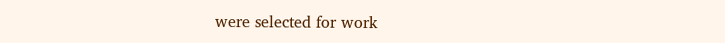were selected for work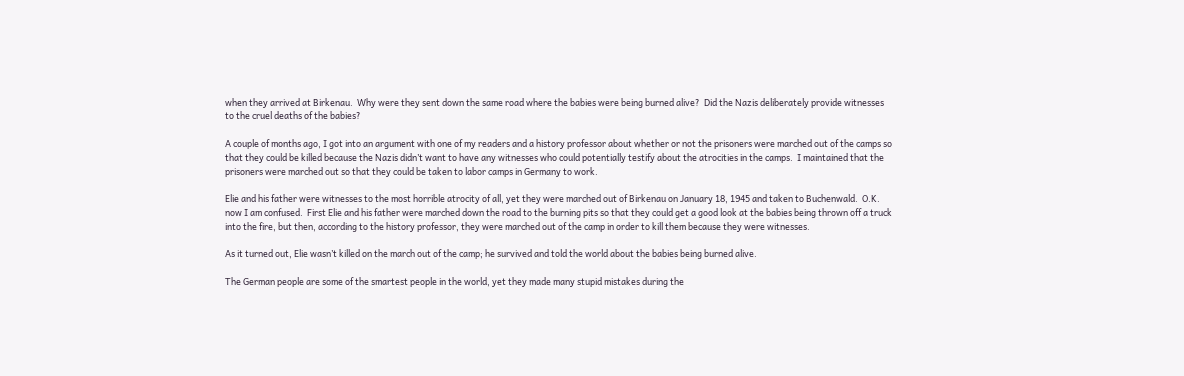when they arrived at Birkenau.  Why were they sent down the same road where the babies were being burned alive?  Did the Nazis deliberately provide witnesses to the cruel deaths of the babies?

A couple of months ago, I got into an argument with one of my readers and a history professor about whether or not the prisoners were marched out of the camps so that they could be killed because the Nazis didn’t want to have any witnesses who could potentially testify about the atrocities in the camps.  I maintained that the prisoners were marched out so that they could be taken to labor camps in Germany to work.

Elie and his father were witnesses to the most horrible atrocity of all, yet they were marched out of Birkenau on January 18, 1945 and taken to Buchenwald.  O.K. now I am confused.  First Elie and his father were marched down the road to the burning pits so that they could get a good look at the babies being thrown off a truck into the fire, but then, according to the history professor, they were marched out of the camp in order to kill them because they were witnesses.

As it turned out, Elie wasn’t killed on the march out of the camp; he survived and told the world about the babies being burned alive.

The German people are some of the smartest people in the world, yet they made many stupid mistakes during the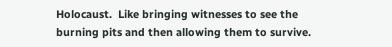Holocaust.  Like bringing witnesses to see the burning pits and then allowing them to survive.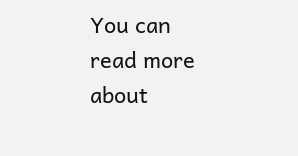You can read more about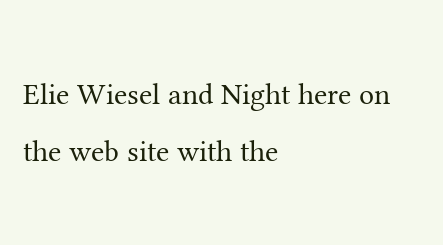Elie Wiesel and Night here on the web site with the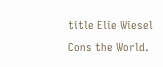title Elie Wiesel Cons the World.